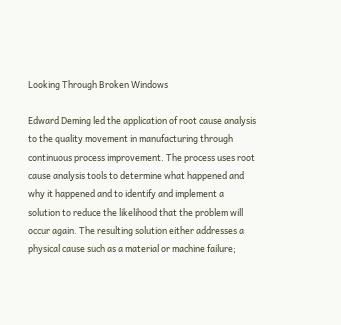Looking Through Broken Windows

Edward Deming led the application of root cause analysis to the quality movement in manufacturing through continuous process improvement. The process uses root cause analysis tools to determine what happened and why it happened and to identify and implement a solution to reduce the likelihood that the problem will occur again. The resulting solution either addresses a physical cause such as a material or machine failure;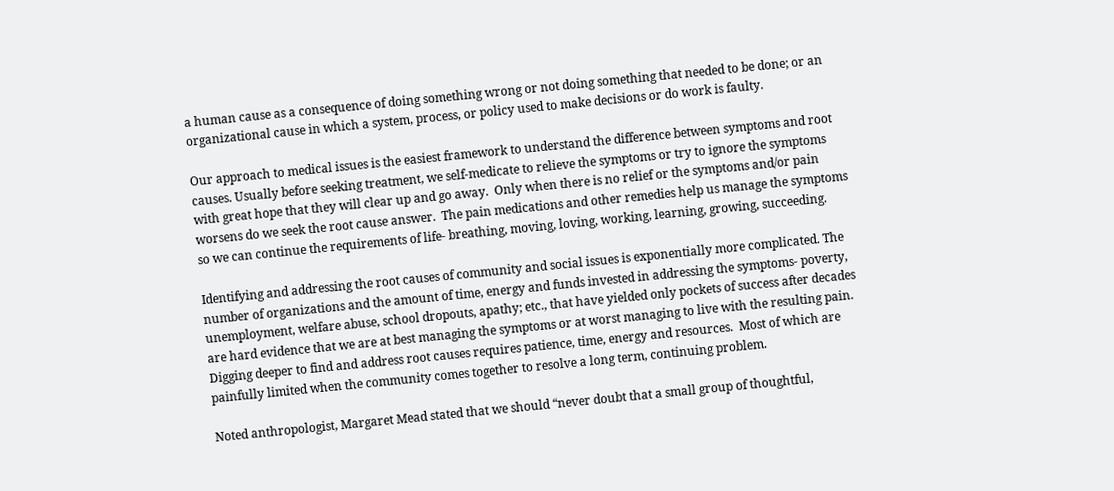a human cause as a consequence of doing something wrong or not doing something that needed to be done; or an organizational cause in which a system, process, or policy used to make decisions or do work is faulty.

Our approach to medical issues is the easiest framework to understand the difference between symptoms and root causes. Usually before seeking treatment, we self-medicate to relieve the symptoms or try to ignore the symptoms with great hope that they will clear up and go away.  Only when there is no relief or the symptoms and/or pain worsens do we seek the root cause answer.  The pain medications and other remedies help us manage the symptoms so we can continue the requirements of life- breathing, moving, loving, working, learning, growing, succeeding.

Identifying and addressing the root causes of community and social issues is exponentially more complicated. The number of organizations and the amount of time, energy and funds invested in addressing the symptoms- poverty, unemployment, welfare abuse, school dropouts, apathy; etc., that have yielded only pockets of success after decades are hard evidence that we are at best managing the symptoms or at worst managing to live with the resulting pain.  Digging deeper to find and address root causes requires patience, time, energy and resources.  Most of which are painfully limited when the community comes together to resolve a long term, continuing problem.

Noted anthropologist, Margaret Mead stated that we should “never doubt that a small group of thoughtful,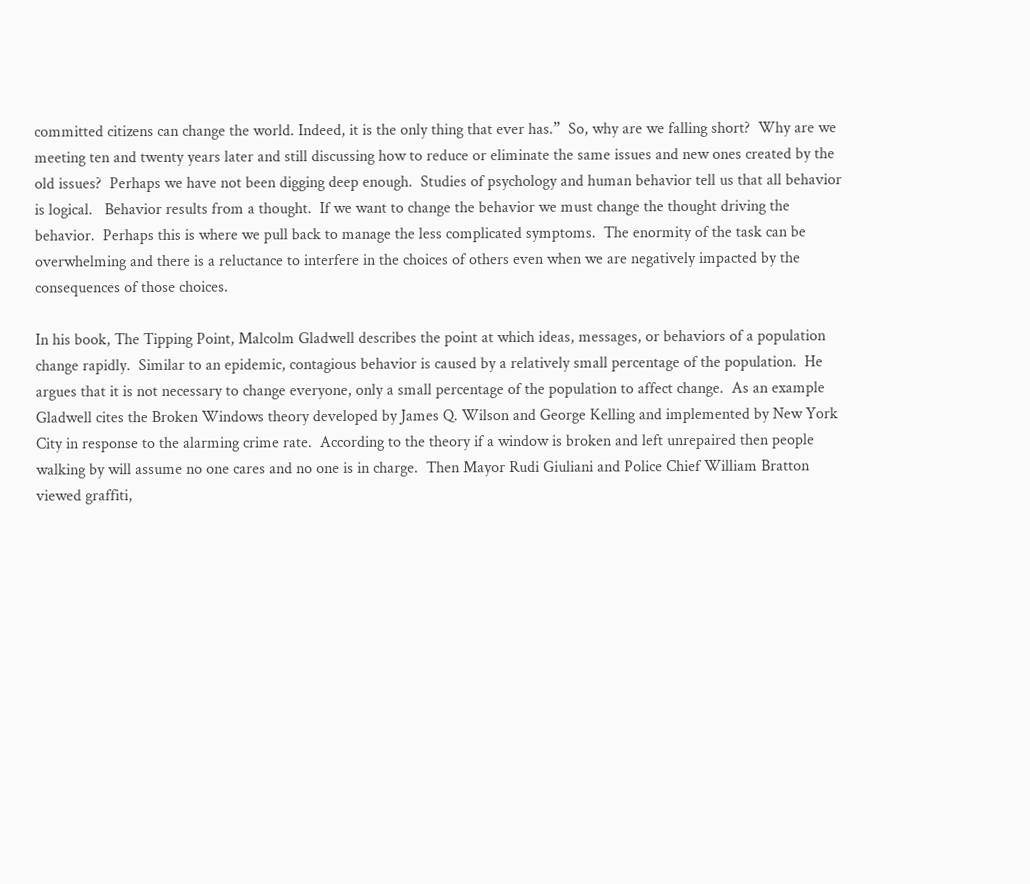committed citizens can change the world. Indeed, it is the only thing that ever has.”  So, why are we falling short?  Why are we meeting ten and twenty years later and still discussing how to reduce or eliminate the same issues and new ones created by the old issues?  Perhaps we have not been digging deep enough.  Studies of psychology and human behavior tell us that all behavior is logical.   Behavior results from a thought.  If we want to change the behavior we must change the thought driving the behavior.  Perhaps this is where we pull back to manage the less complicated symptoms.  The enormity of the task can be overwhelming and there is a reluctance to interfere in the choices of others even when we are negatively impacted by the consequences of those choices.

In his book, The Tipping Point, Malcolm Gladwell describes the point at which ideas, messages, or behaviors of a population change rapidly.  Similar to an epidemic, contagious behavior is caused by a relatively small percentage of the population.  He argues that it is not necessary to change everyone, only a small percentage of the population to affect change.  As an example Gladwell cites the Broken Windows theory developed by James Q. Wilson and George Kelling and implemented by New York City in response to the alarming crime rate.  According to the theory if a window is broken and left unrepaired then people walking by will assume no one cares and no one is in charge.  Then Mayor Rudi Giuliani and Police Chief William Bratton viewed graffiti,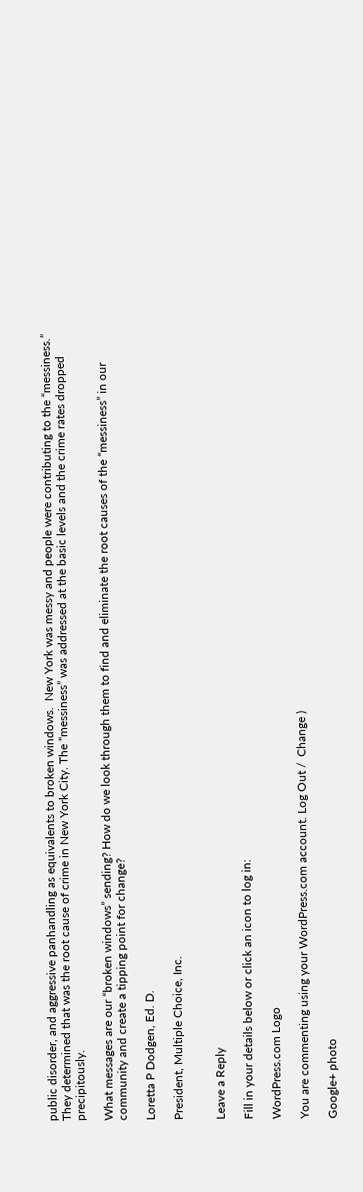public disorder, and aggressive panhandling as equivalents to broken windows.  New York was messy and people were contributing to the “messiness.”  They determined that was the root cause of crime in New York City. The “messiness” was addressed at the basic levels and the crime rates dropped precipitously.

What messages are our “broken windows” sending? How do we look through them to find and eliminate the root causes of the “messiness” in our community and create a tipping point for change?

Loretta P Dodgen, Ed. D.

President, Multiple Choice, Inc.


Leave a Reply

Fill in your details below or click an icon to log in:

WordPress.com Logo

You are commenting using your WordPress.com account. Log Out /  Change )

Google+ photo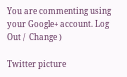You are commenting using your Google+ account. Log Out /  Change )

Twitter picture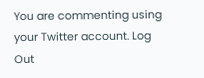You are commenting using your Twitter account. Log Out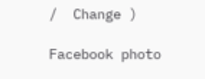/  Change )

Facebook photo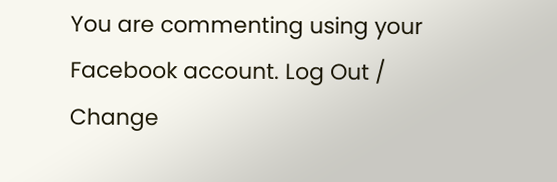You are commenting using your Facebook account. Log Out /  Change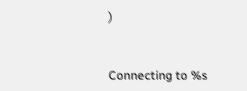)


Connecting to %s